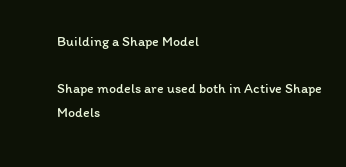Building a Shape Model

Shape models are used both in Active Shape Models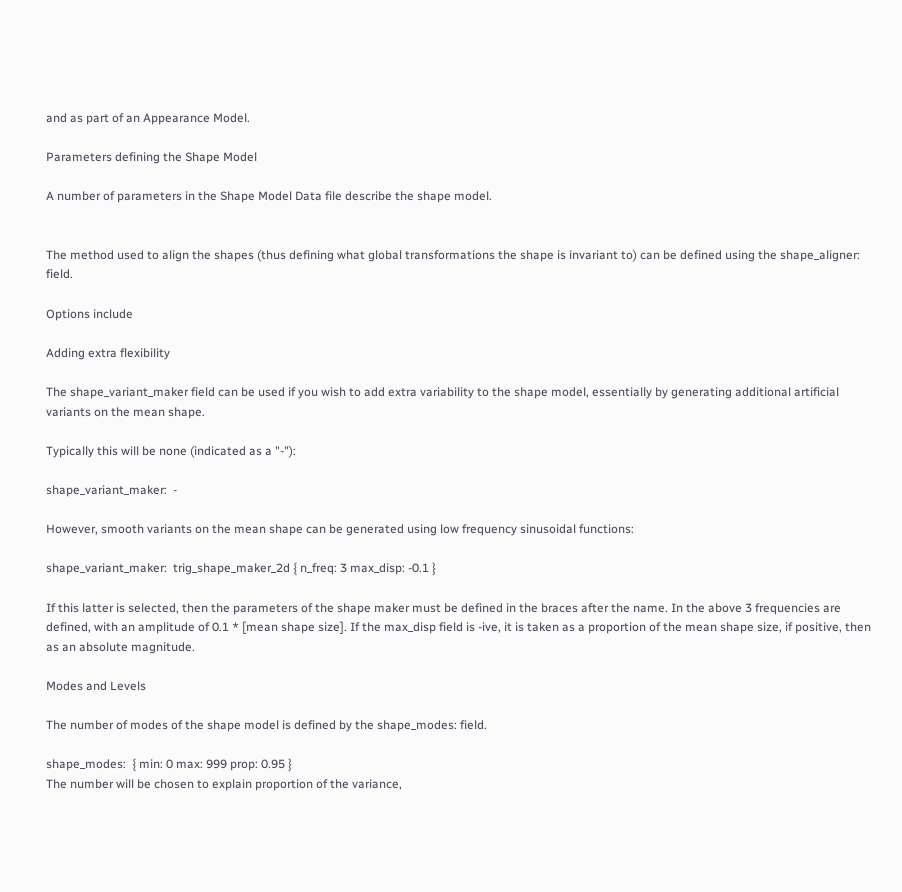and as part of an Appearance Model.

Parameters defining the Shape Model

A number of parameters in the Shape Model Data file describe the shape model.


The method used to align the shapes (thus defining what global transformations the shape is invariant to) can be defined using the shape_aligner: field.

Options include

Adding extra flexibility

The shape_variant_maker field can be used if you wish to add extra variability to the shape model, essentially by generating additional artificial variants on the mean shape.

Typically this will be none (indicated as a "-"):

shape_variant_maker:  -

However, smooth variants on the mean shape can be generated using low frequency sinusoidal functions:

shape_variant_maker:  trig_shape_maker_2d { n_freq: 3 max_disp: -0.1 }

If this latter is selected, then the parameters of the shape maker must be defined in the braces after the name. In the above 3 frequencies are defined, with an amplitude of 0.1 * [mean shape size]. If the max_disp field is -ive, it is taken as a proportion of the mean shape size, if positive, then as an absolute magnitude.

Modes and Levels

The number of modes of the shape model is defined by the shape_modes: field.

shape_modes:  { min: 0 max: 999 prop: 0.95 }
The number will be chosen to explain proportion of the variance,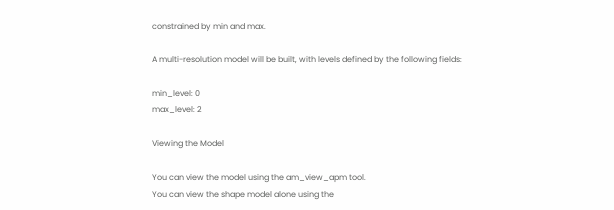constrained by min and max.

A multi-resolution model will be built, with levels defined by the following fields:

min_level: 0
max_level: 2

Viewing the Model

You can view the model using the am_view_apm tool.
You can view the shape model alone using the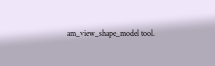am_view_shape_model tool.